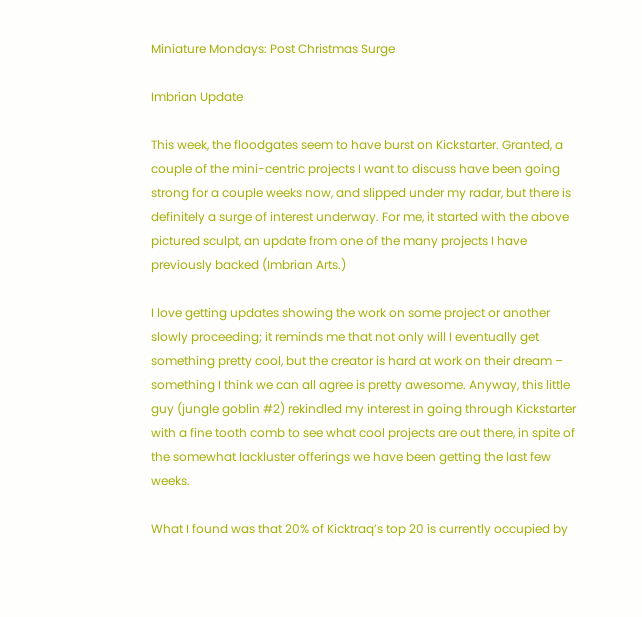Miniature Mondays: Post Christmas Surge

Imbrian Update

This week, the floodgates seem to have burst on Kickstarter. Granted, a couple of the mini-centric projects I want to discuss have been going strong for a couple weeks now, and slipped under my radar, but there is definitely a surge of interest underway. For me, it started with the above pictured sculpt, an update from one of the many projects I have previously backed (Imbrian Arts.)

I love getting updates showing the work on some project or another slowly proceeding; it reminds me that not only will I eventually get something pretty cool, but the creator is hard at work on their dream – something I think we can all agree is pretty awesome. Anyway, this little guy (jungle goblin #2) rekindled my interest in going through Kickstarter with a fine tooth comb to see what cool projects are out there, in spite of the somewhat lackluster offerings we have been getting the last few weeks.

What I found was that 20% of Kicktraq’s top 20 is currently occupied by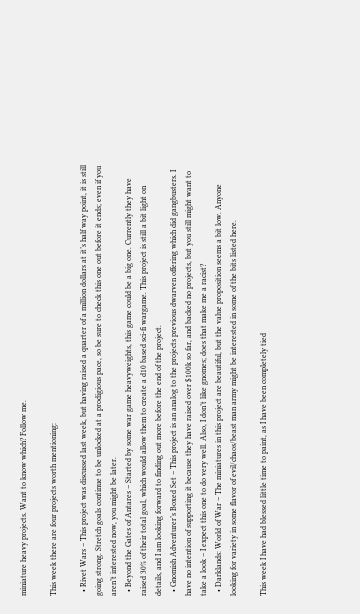miniature heavy projects. Want to know which? Follow me.

This week there are four projects worth mentioning:

  • Rivet Wars – This project was discussed last week, but having raised a quarter of a million dollars at it’s half way point, it is still going strong. Stretch goals continue to be unlocked at a prodigious pace, so be sure to check this one out before it ends; even if you aren’t interested now, you might be later.
  • Beyond the Gates of Antares – Started by some war game heavyweights, this game could be a big one. Currently they have raised 30% of their total goal, which would allow them to create a d10 based sci-fi wargame. This project is still a bit light on details, and I am looking forward to finding out more before the end of the project.
  • Gnomish Adventurer’s Boxed Set – This project is an analog to the projects previous dwarven offering which did gangbusters. I have no intention of supporting it because they have raised over $100k so far, and backed no projects, but you still might want to take a look – I expect this one to do very well. Also, I don’t like gnomes; does that make me a racist?
  • Darklands: World of War – The miniatures in this project are beautiful, but the value proposition seems a bit low. Anyone looking for variety in some flavor of evil/chaos/beast man army might be interested in some of the bits listed here.

This week I have had blessed little time to paint, as I have been completely tied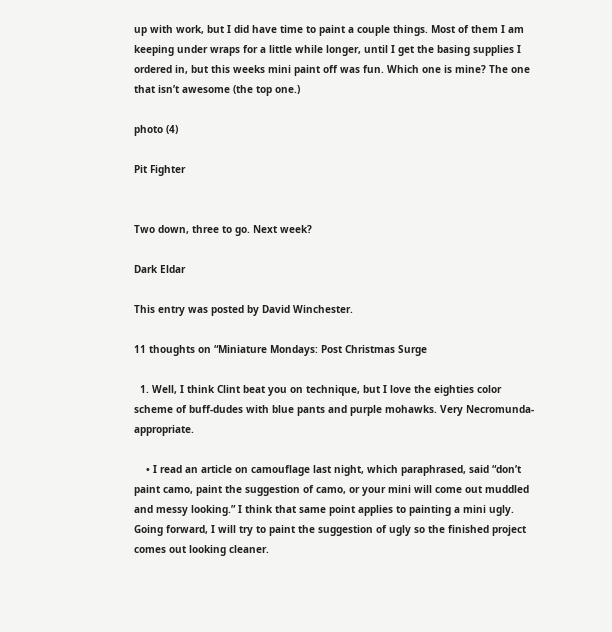up with work, but I did have time to paint a couple things. Most of them I am keeping under wraps for a little while longer, until I get the basing supplies I ordered in, but this weeks mini paint off was fun. Which one is mine? The one that isn’t awesome (the top one.)

photo (4)

Pit Fighter


Two down, three to go. Next week?

Dark Eldar

This entry was posted by David Winchester.

11 thoughts on “Miniature Mondays: Post Christmas Surge

  1. Well, I think Clint beat you on technique, but I love the eighties color scheme of buff-dudes with blue pants and purple mohawks. Very Necromunda-appropriate.

    • I read an article on camouflage last night, which paraphrased, said “don’t paint camo, paint the suggestion of camo, or your mini will come out muddled and messy looking.” I think that same point applies to painting a mini ugly. Going forward, I will try to paint the suggestion of ugly so the finished project comes out looking cleaner.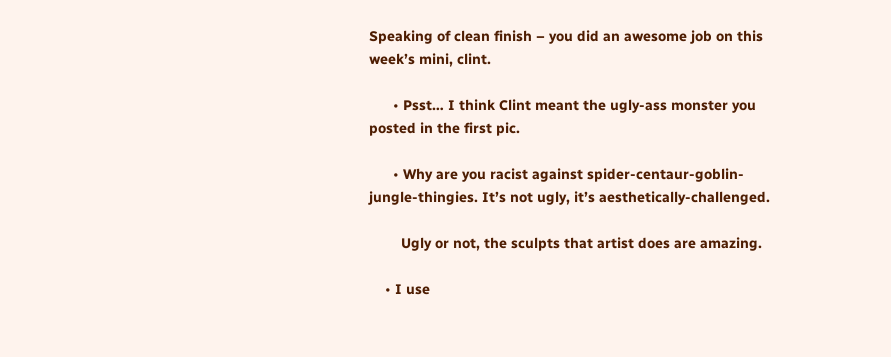Speaking of clean finish – you did an awesome job on this week’s mini, clint.

      • Psst… I think Clint meant the ugly-ass monster you posted in the first pic.

      • Why are you racist against spider-centaur-goblin-jungle-thingies. It’s not ugly, it’s aesthetically-challenged.

        Ugly or not, the sculpts that artist does are amazing.

    • I use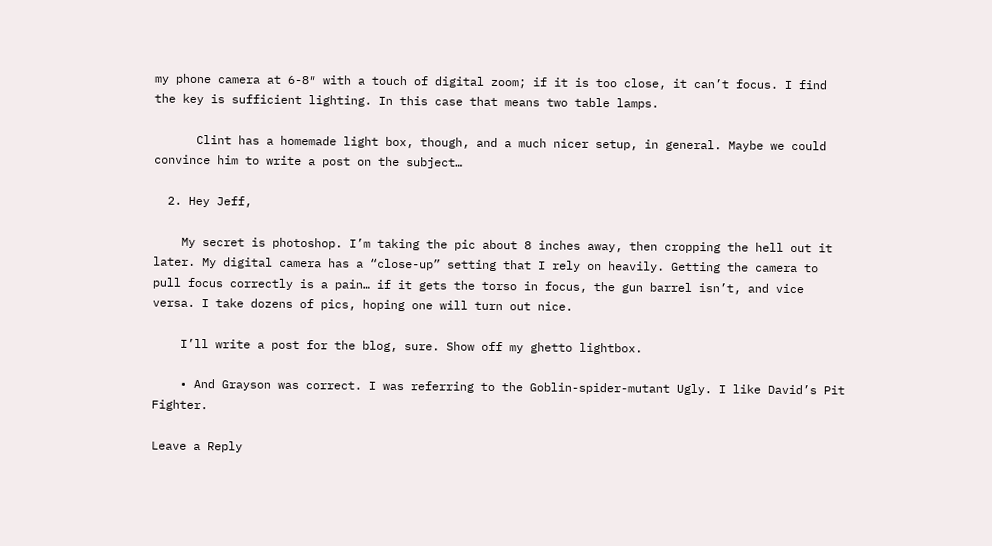my phone camera at 6-8″ with a touch of digital zoom; if it is too close, it can’t focus. I find the key is sufficient lighting. In this case that means two table lamps.

      Clint has a homemade light box, though, and a much nicer setup, in general. Maybe we could convince him to write a post on the subject…

  2. Hey Jeff,

    My secret is photoshop. I’m taking the pic about 8 inches away, then cropping the hell out it later. My digital camera has a “close-up” setting that I rely on heavily. Getting the camera to pull focus correctly is a pain… if it gets the torso in focus, the gun barrel isn’t, and vice versa. I take dozens of pics, hoping one will turn out nice.

    I’ll write a post for the blog, sure. Show off my ghetto lightbox.

    • And Grayson was correct. I was referring to the Goblin-spider-mutant Ugly. I like David’s Pit Fighter.

Leave a Reply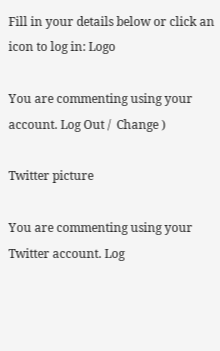Fill in your details below or click an icon to log in: Logo

You are commenting using your account. Log Out /  Change )

Twitter picture

You are commenting using your Twitter account. Log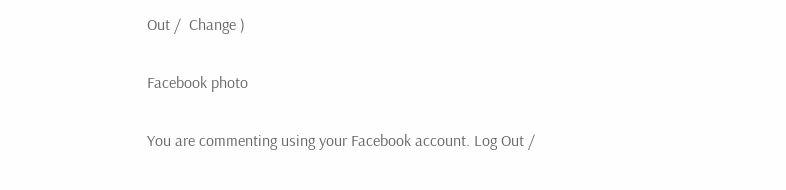Out /  Change )

Facebook photo

You are commenting using your Facebook account. Log Out /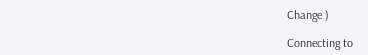Change )

Connecting to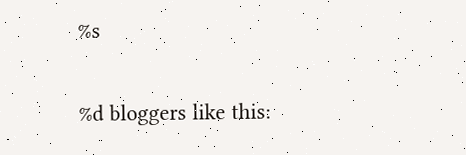%s

%d bloggers like this: